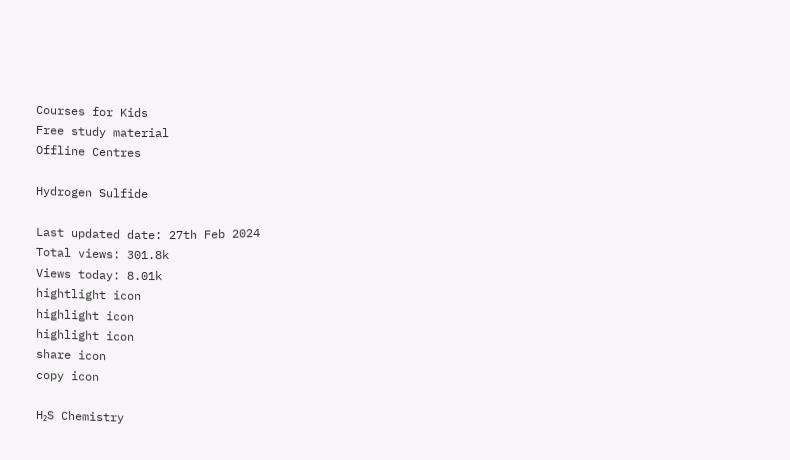Courses for Kids
Free study material
Offline Centres

Hydrogen Sulfide

Last updated date: 27th Feb 2024
Total views: 301.8k
Views today: 8.01k
hightlight icon
highlight icon
highlight icon
share icon
copy icon

H₂S Chemistry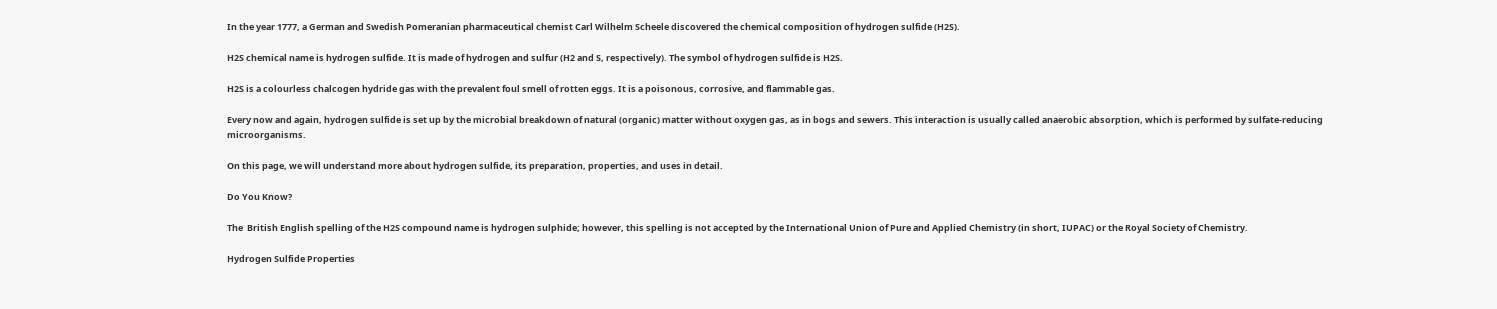In the year 1777, a German and Swedish Pomeranian pharmaceutical chemist Carl Wilhelm Scheele discovered the chemical composition of hydrogen sulfide (H2S).

H2S chemical name is hydrogen sulfide. It is made of hydrogen and sulfur (H2 and S, respectively). The symbol of hydrogen sulfide is H2S.

H2S is a colourless chalcogen hydride gas with the prevalent foul smell of rotten eggs. It is a poisonous, corrosive, and flammable gas.

Every now and again, hydrogen sulfide is set up by the microbial breakdown of natural (organic) matter without oxygen gas, as in bogs and sewers. This interaction is usually called anaerobic absorption, which is performed by sulfate-reducing microorganisms.

On this page, we will understand more about hydrogen sulfide, its preparation, properties, and uses in detail.

Do You Know?

The  British English spelling of the H2S compound name is hydrogen sulphide; however, this spelling is not accepted by the International Union of Pure and Applied Chemistry (in short, IUPAC) or the Royal Society of Chemistry.

Hydrogen Sulfide Properties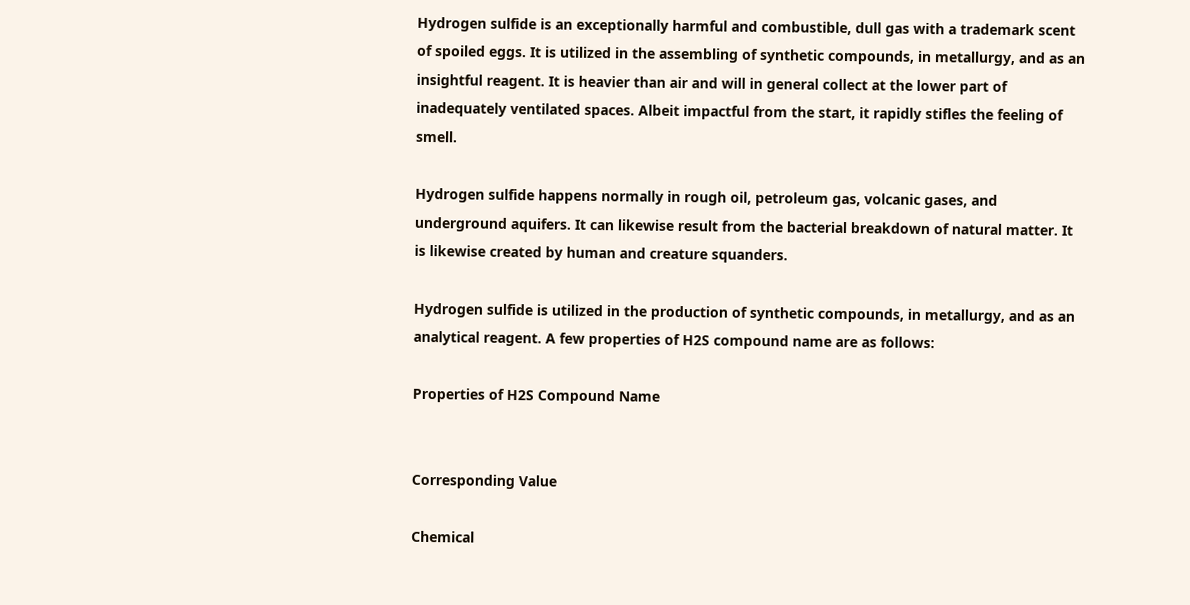Hydrogen sulfide is an exceptionally harmful and combustible, dull gas with a trademark scent of spoiled eggs. It is utilized in the assembling of synthetic compounds, in metallurgy, and as an insightful reagent. It is heavier than air and will in general collect at the lower part of inadequately ventilated spaces. Albeit impactful from the start, it rapidly stifles the feeling of smell.

Hydrogen sulfide happens normally in rough oil, petroleum gas, volcanic gases, and underground aquifers. It can likewise result from the bacterial breakdown of natural matter. It is likewise created by human and creature squanders.

Hydrogen sulfide is utilized in the production of synthetic compounds, in metallurgy, and as an analytical reagent. A few properties of H2S compound name are as follows:

Properties of H2S Compound Name


Corresponding Value

Chemical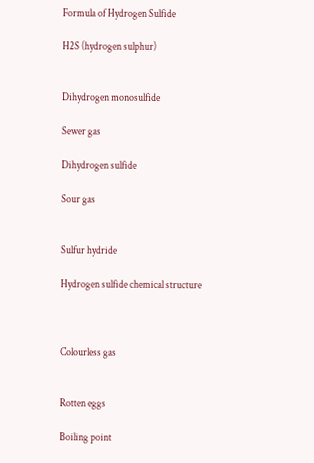Formula of Hydrogen Sulfide

H2S (hydrogen sulphur)


Dihydrogen monosulfide

Sewer gas

Dihydrogen sulfide

Sour gas


Sulfur hydride

Hydrogen sulfide chemical structure



Colourless gas


Rotten eggs

Boiling point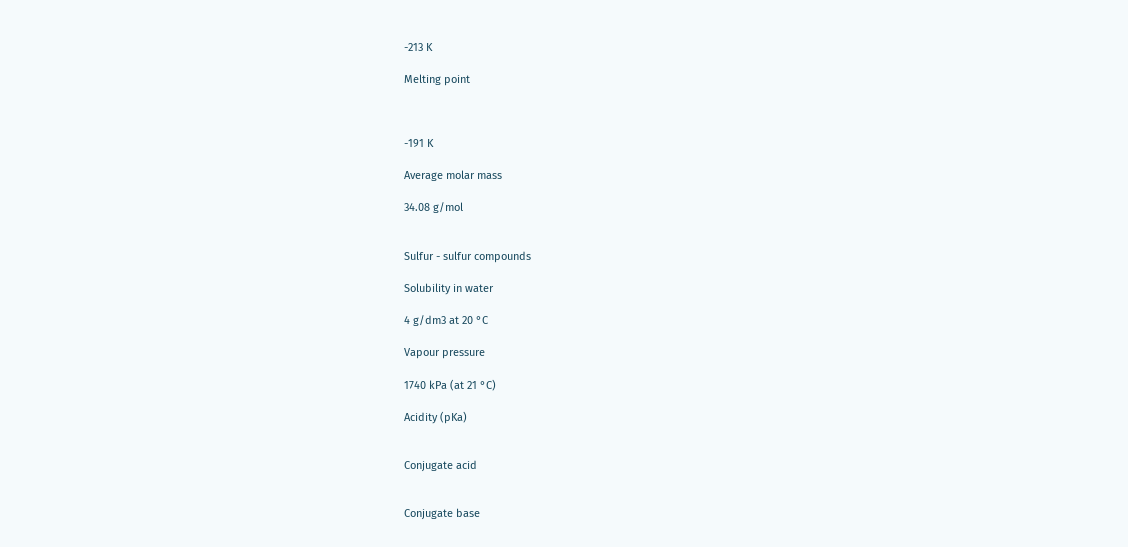-213 K

Melting point



-191 K

Average molar mass

34.08 g/mol


Sulfur - sulfur compounds

Solubility in water

4 g/dm3 at 20 °C

Vapour pressure

1740 kPa (at 21 °C)

Acidity (pKa)


Conjugate acid


Conjugate base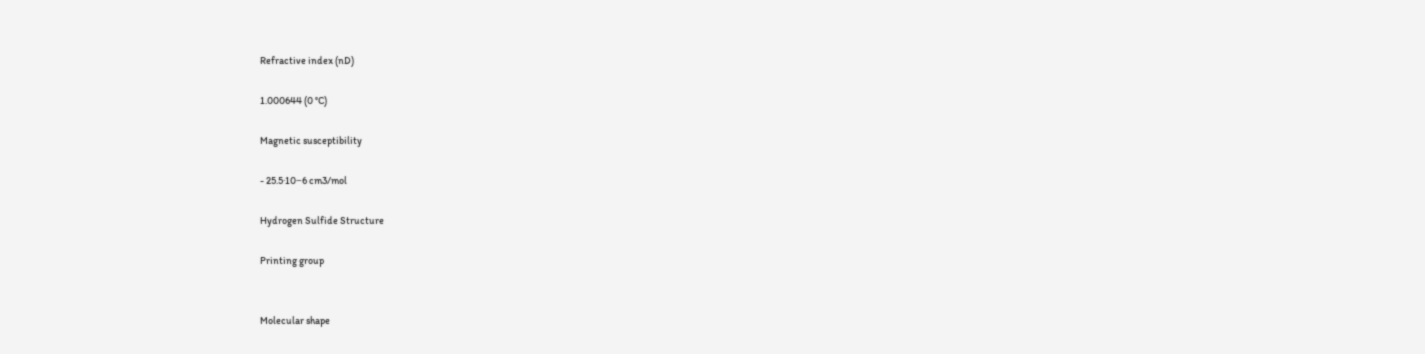Refractive index (nD)

1.000644 (0 °C)

Magnetic susceptibility

- 25.5·10−6 cm3/mol

Hydrogen Sulfide Structure

Printing group


Molecular shape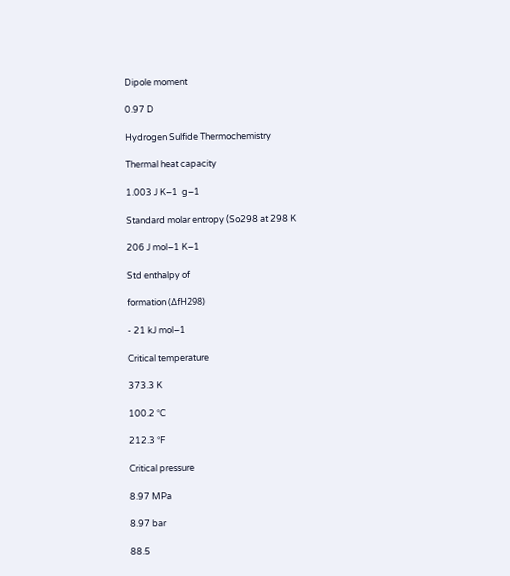Dipole moment

0.97 D

Hydrogen Sulfide Thermochemistry

Thermal heat capacity

1.003 J K−1  g−1

Standard molar entropy (So298 at 298 K

206 J mol−1 K−1

Std enthalpy of

formation (ΔfH298)

- 21 kJ mol−1

Critical temperature

373.3 K

100.2 °C

212.3 °F

Critical pressure

8.97 MPa

8.97 bar

88.5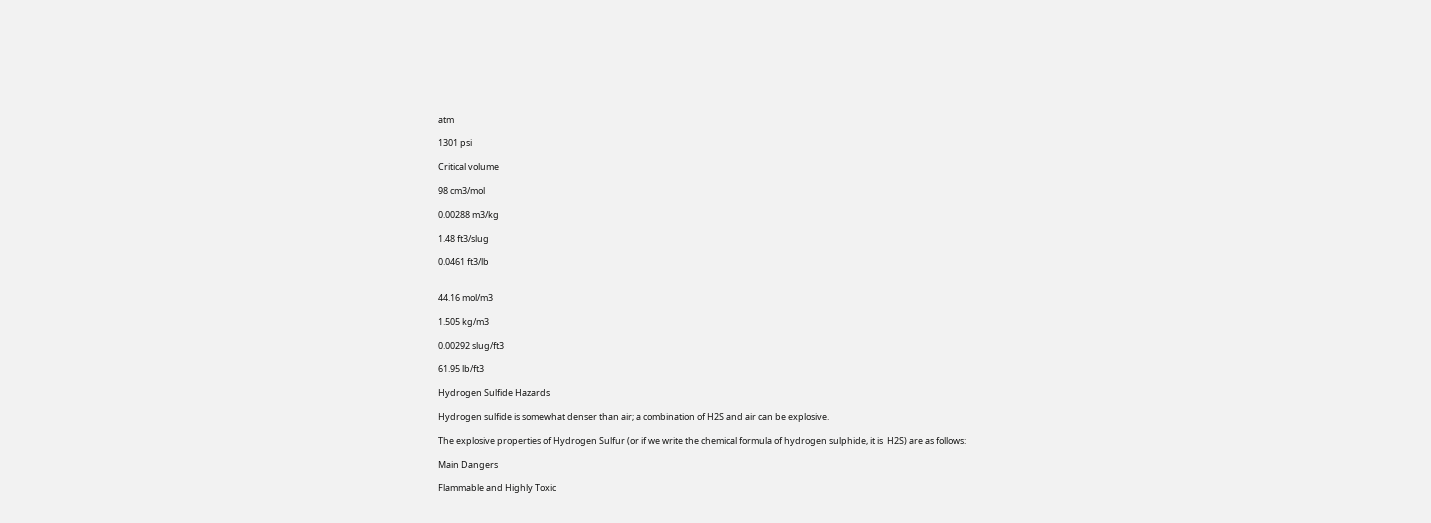atm

1301 psi

Critical volume

98 cm3/mol

0.00288 m3/kg

1.48 ft3/slug

0.0461 ft3/lb


44.16 mol/m3

1.505 kg/m3

0.00292 slug/ft3

61.95 lb/ft3

Hydrogen Sulfide Hazards

Hydrogen sulfide is somewhat denser than air; a combination of H2S and air can be explosive.

The explosive properties of Hydrogen Sulfur (or if we write the chemical formula of hydrogen sulphide, it is  H2S) are as follows:

Main Dangers

Flammable and Highly Toxic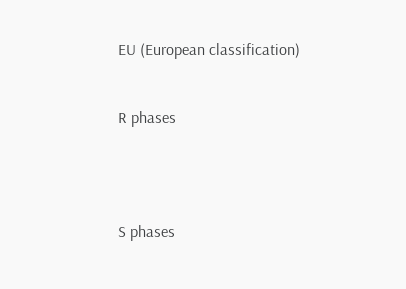EU (European classification)


R phases




S phases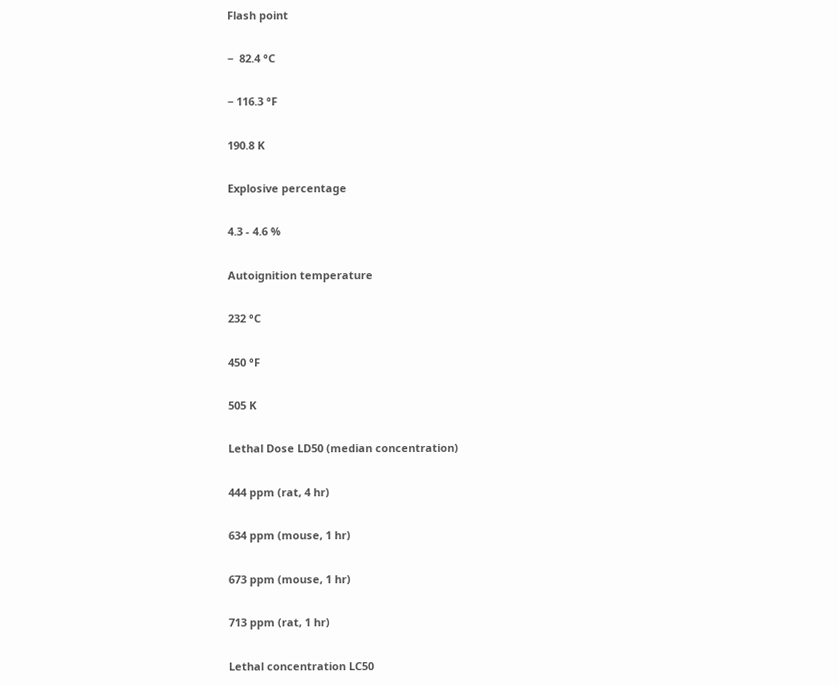Flash point

−  82.4 °C

− 116.3 °F

190.8 K

Explosive percentage

4.3 - 4.6 %

Autoignition temperature

232 °C

450 °F

505 K

Lethal Dose LD50 (median concentration)

444 ppm (rat, 4 hr)

634 ppm (mouse, 1 hr)

673 ppm (mouse, 1 hr)

713 ppm (rat, 1 hr)

Lethal concentration LC50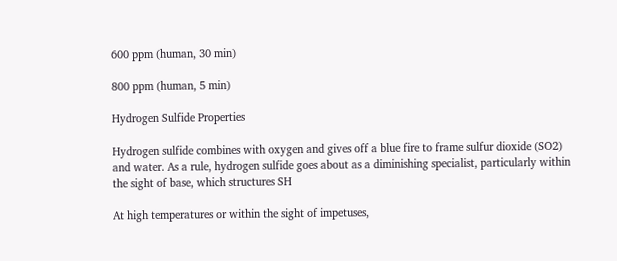600 ppm (human, 30 min)

800 ppm (human, 5 min)

Hydrogen Sulfide Properties

Hydrogen sulfide combines with oxygen and gives off a blue fire to frame sulfur dioxide (SO2) and water. As a rule, hydrogen sulfide goes about as a diminishing specialist, particularly within the sight of base, which structures SH

At high temperatures or within the sight of impetuses,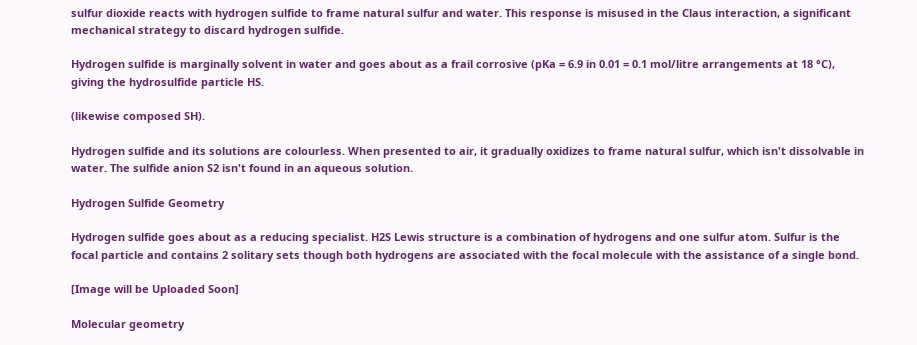sulfur dioxide reacts with hydrogen sulfide to frame natural sulfur and water. This response is misused in the Claus interaction, a significant mechanical strategy to discard hydrogen sulfide.

Hydrogen sulfide is marginally solvent in water and goes about as a frail corrosive (pKa = 6.9 in 0.01 = 0.1 mol/litre arrangements at 18 °C), giving the hydrosulfide particle HS.

(likewise composed SH).

Hydrogen sulfide and its solutions are colourless. When presented to air, it gradually oxidizes to frame natural sulfur, which isn't dissolvable in water. The sulfide anion S2 isn't found in an aqueous solution.

Hydrogen Sulfide Geometry

Hydrogen sulfide goes about as a reducing specialist. H2S Lewis structure is a combination of hydrogens and one sulfur atom. Sulfur is the focal particle and contains 2 solitary sets though both hydrogens are associated with the focal molecule with the assistance of a single bond.

[Image will be Uploaded Soon]

Molecular geometry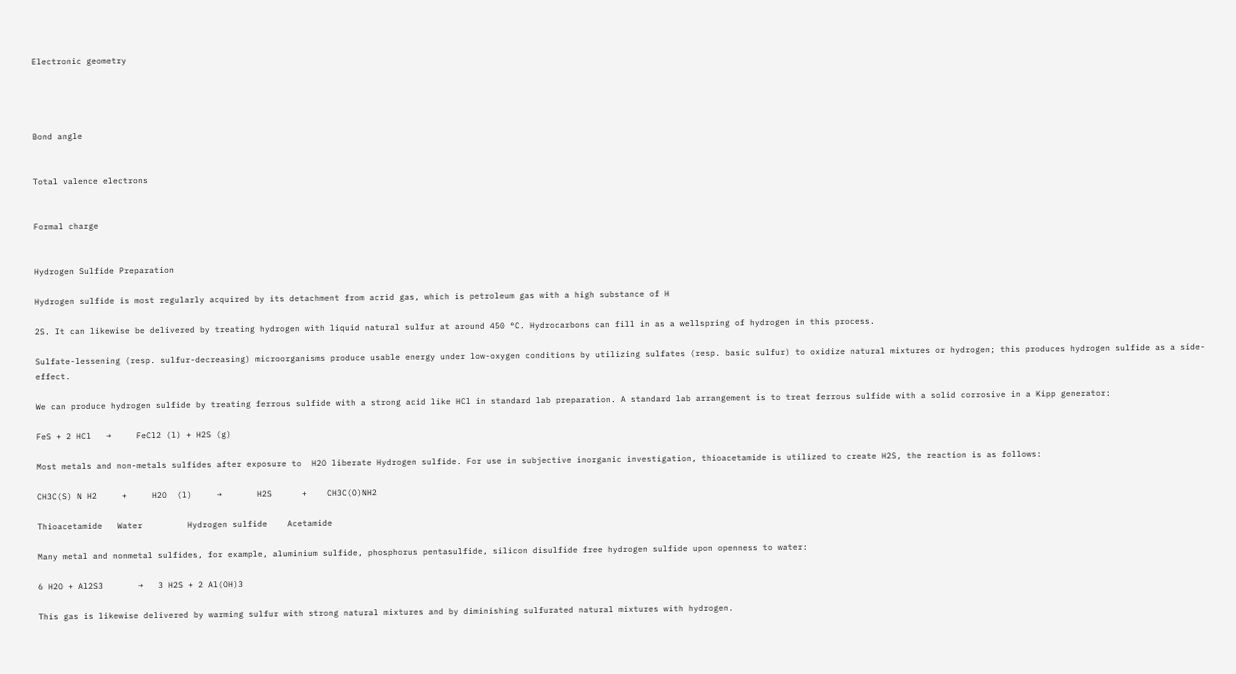Electronic geometry




Bond angle


Total valence electrons


Formal charge


Hydrogen Sulfide Preparation

Hydrogen sulfide is most regularly acquired by its detachment from acrid gas, which is petroleum gas with a high substance of H

2S. It can likewise be delivered by treating hydrogen with liquid natural sulfur at around 450 °C. Hydrocarbons can fill in as a wellspring of hydrogen in this process.

Sulfate-lessening (resp. sulfur-decreasing) microorganisms produce usable energy under low-oxygen conditions by utilizing sulfates (resp. basic sulfur) to oxidize natural mixtures or hydrogen; this produces hydrogen sulfide as a side-effect.

We can produce hydrogen sulfide by treating ferrous sulfide with a strong acid like HCl in standard lab preparation. A standard lab arrangement is to treat ferrous sulfide with a solid corrosive in a Kipp generator:

FeS + 2 HCl   →     FeCl2 (l) + H2S (g)

Most metals and non-metals sulfides after exposure to  H2O liberate Hydrogen sulfide. For use in subjective inorganic investigation, thioacetamide is utilized to create H2S, the reaction is as follows:

CH3C(S) N H2     +     H2O  (l)     →       H2S      +    CH3C(O)NH2

Thioacetamide   Water         Hydrogen sulfide    Acetamide

Many metal and nonmetal sulfides, for example, aluminium sulfide, phosphorus pentasulfide, silicon disulfide free hydrogen sulfide upon openness to water:

6 H2O + Al2S3       →   3 H2S + 2 Al(OH)3

This gas is likewise delivered by warming sulfur with strong natural mixtures and by diminishing sulfurated natural mixtures with hydrogen.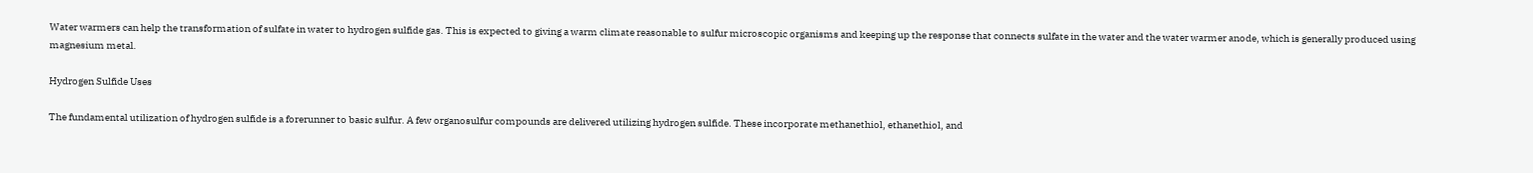Water warmers can help the transformation of sulfate in water to hydrogen sulfide gas. This is expected to giving a warm climate reasonable to sulfur microscopic organisms and keeping up the response that connects sulfate in the water and the water warmer anode, which is generally produced using magnesium metal.

Hydrogen Sulfide Uses

The fundamental utilization of hydrogen sulfide is a forerunner to basic sulfur. A few organosulfur compounds are delivered utilizing hydrogen sulfide. These incorporate methanethiol, ethanethiol, and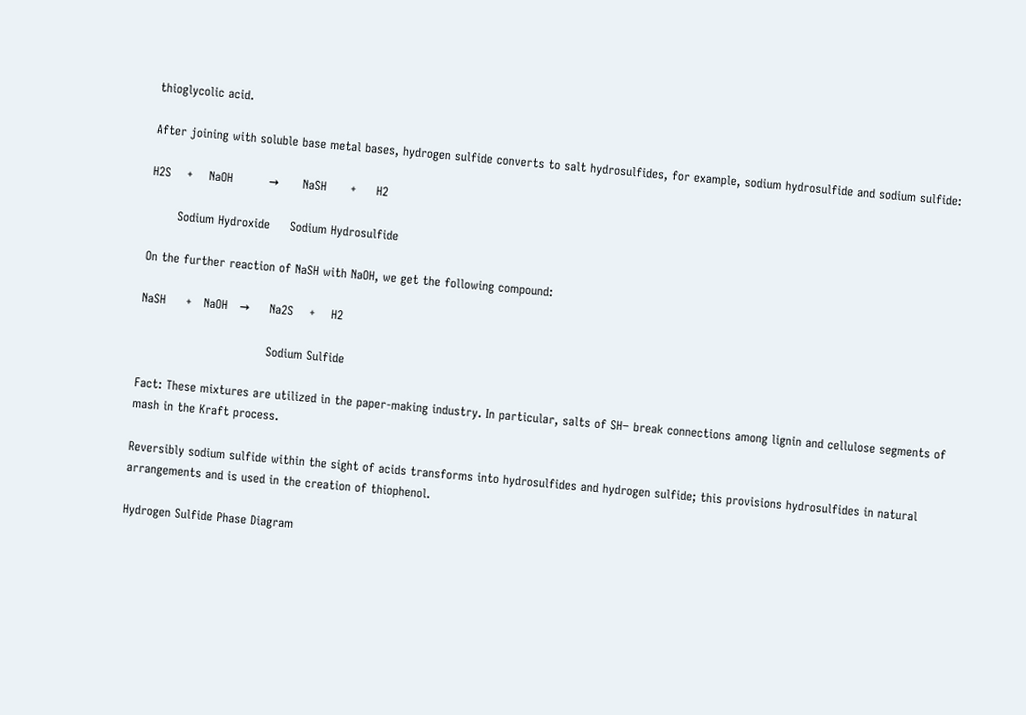thioglycolic acid.

After joining with soluble base metal bases, hydrogen sulfide converts to salt hydrosulfides, for example, sodium hydrosulfide and sodium sulfide:

H2S    +    NaOH         →      NaSH      +     H2

       Sodium Hydroxide     Sodium Hydrosulfide

On the further reaction of NaSH with NaOH, we get the following compound:

NaSH     +   NaOH   →     Na2S    +    H2

                                Sodium Sulfide

Fact: These mixtures are utilized in the paper-making industry. In particular, salts of SH− break connections among lignin and cellulose segments of mash in the Kraft process.

Reversibly sodium sulfide within the sight of acids transforms into hydrosulfides and hydrogen sulfide; this provisions hydrosulfides in natural arrangements and is used in the creation of thiophenol.

Hydrogen Sulfide Phase Diagram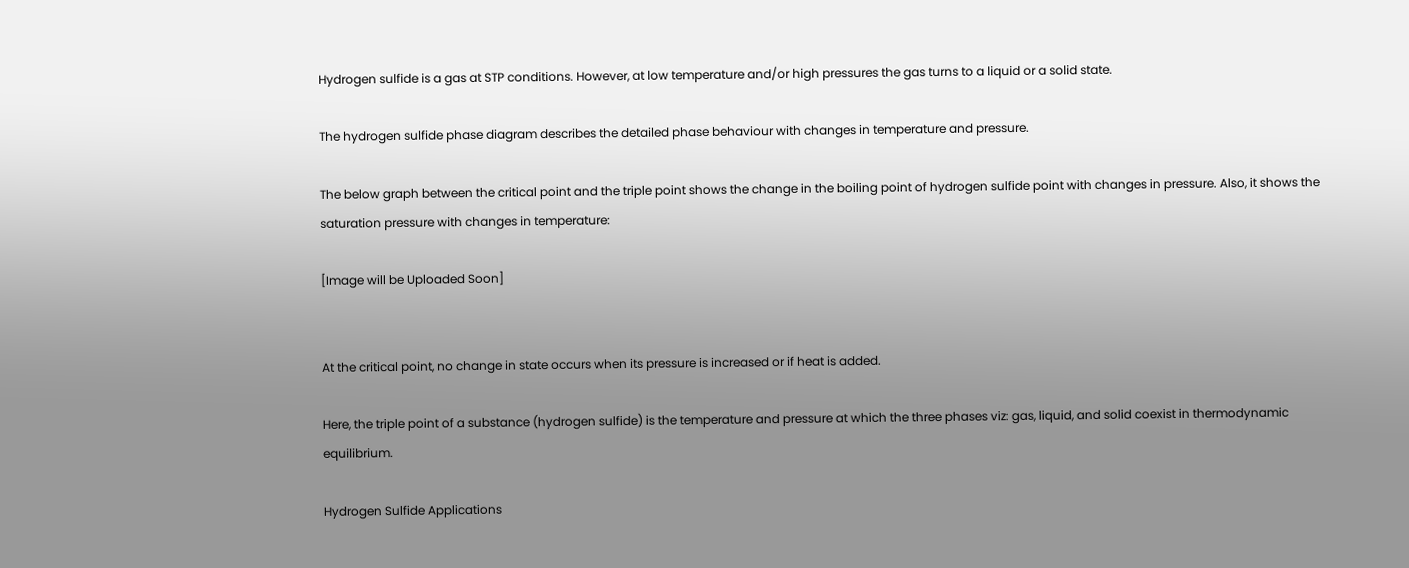Hydrogen sulfide is a gas at STP conditions. However, at low temperature and/or high pressures the gas turns to a liquid or a solid state.

The hydrogen sulfide phase diagram describes the detailed phase behaviour with changes in temperature and pressure.

The below graph between the critical point and the triple point shows the change in the boiling point of hydrogen sulfide point with changes in pressure. Also, it shows the saturation pressure with changes in temperature:

[Image will be Uploaded Soon]


At the critical point, no change in state occurs when its pressure is increased or if heat is added.

Here, the triple point of a substance (hydrogen sulfide) is the temperature and pressure at which the three phases viz: gas, liquid, and solid coexist in thermodynamic equilibrium.

Hydrogen Sulfide Applications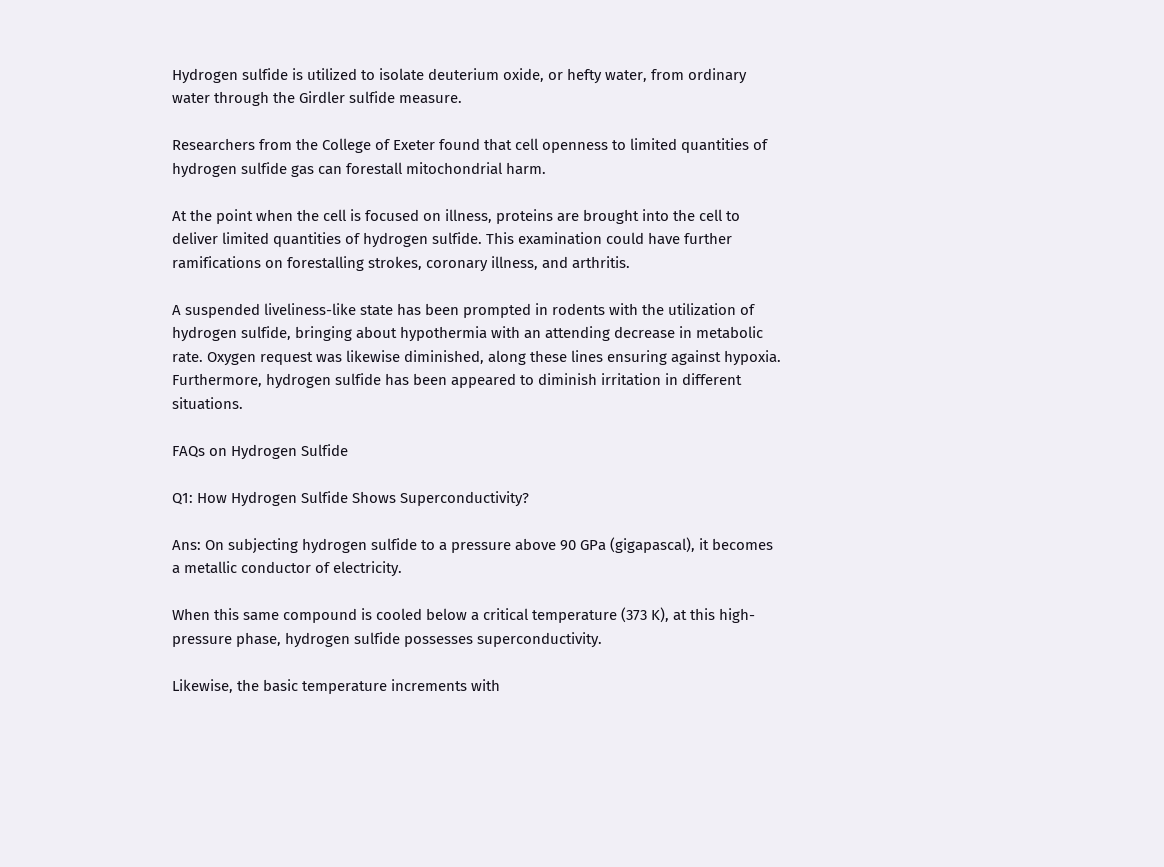Hydrogen sulfide is utilized to isolate deuterium oxide, or hefty water, from ordinary water through the Girdler sulfide measure.

Researchers from the College of Exeter found that cell openness to limited quantities of hydrogen sulfide gas can forestall mitochondrial harm.

At the point when the cell is focused on illness, proteins are brought into the cell to deliver limited quantities of hydrogen sulfide. This examination could have further ramifications on forestalling strokes, coronary illness, and arthritis.

A suspended liveliness-like state has been prompted in rodents with the utilization of hydrogen sulfide, bringing about hypothermia with an attending decrease in metabolic rate. Oxygen request was likewise diminished, along these lines ensuring against hypoxia. Furthermore, hydrogen sulfide has been appeared to diminish irritation in different situations.

FAQs on Hydrogen Sulfide

Q1: How Hydrogen Sulfide Shows Superconductivity?

Ans: On subjecting hydrogen sulfide to a pressure above 90 GPa (gigapascal), it becomes a metallic conductor of electricity.

When this same compound is cooled below a critical temperature (373 K), at this high-pressure phase, hydrogen sulfide possesses superconductivity.

Likewise, the basic temperature increments with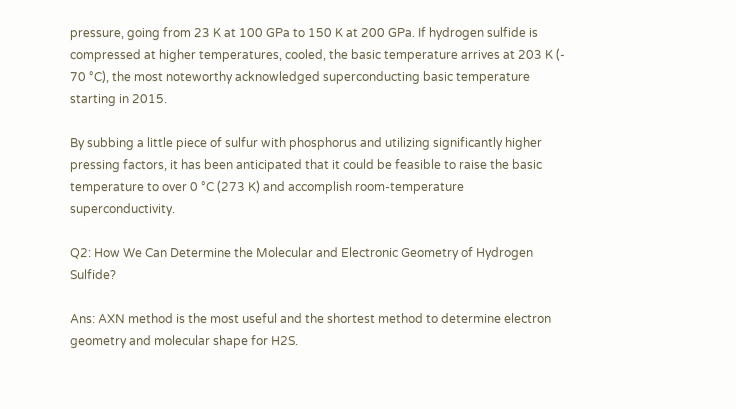pressure, going from 23 K at 100 GPa to 150 K at 200 GPa. If hydrogen sulfide is compressed at higher temperatures, cooled, the basic temperature arrives at 203 K (- 70 °C), the most noteworthy acknowledged superconducting basic temperature starting in 2015.

By subbing a little piece of sulfur with phosphorus and utilizing significantly higher pressing factors, it has been anticipated that it could be feasible to raise the basic temperature to over 0 °C (273 K) and accomplish room-temperature superconductivity.

Q2: How We Can Determine the Molecular and Electronic Geometry of Hydrogen Sulfide?

Ans: AXN method is the most useful and the shortest method to determine electron geometry and molecular shape for H2S.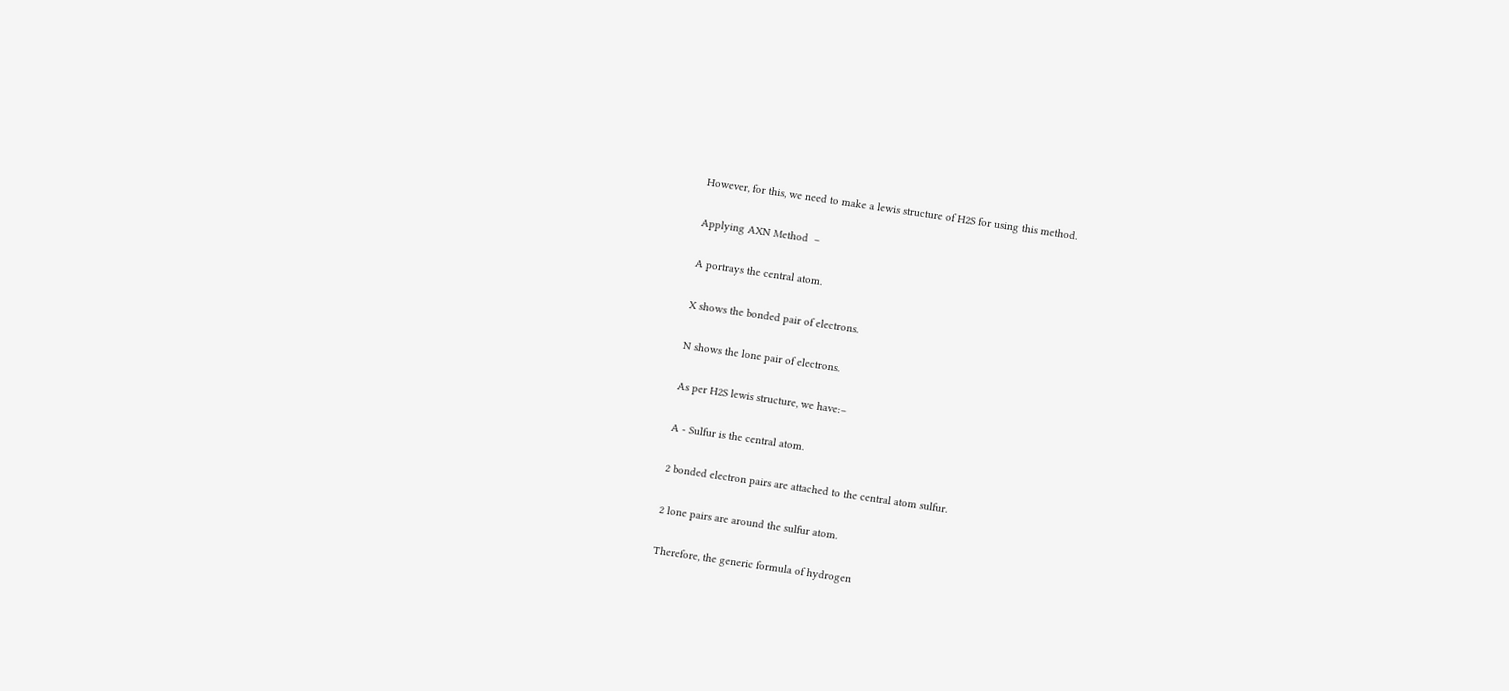However, for this, we need to make a lewis structure of H2S for using this method.

Applying AXN Method  –

A portrays the central atom.

X shows the bonded pair of electrons.

N shows the lone pair of electrons.

As per H2S lewis structure, we have:–

A - Sulfur is the central atom.

2 bonded electron pairs are attached to the central atom sulfur.

2 lone pairs are around the sulfur atom.

Therefore, the generic formula of hydrogen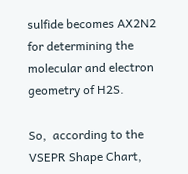sulfide becomes AX2N2 for determining the molecular and electron geometry of H2S.

So,  according to the VSEPR Shape Chart,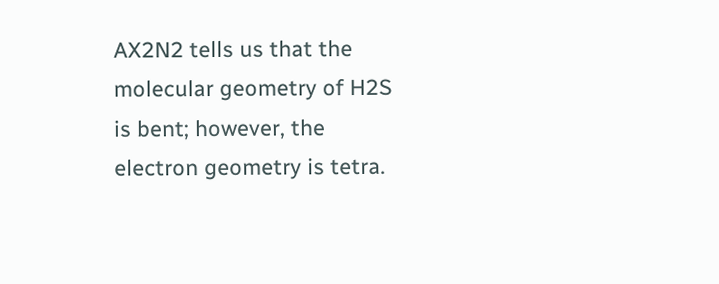AX2N2 tells us that the molecular geometry of H2S is bent; however, the electron geometry is tetra.